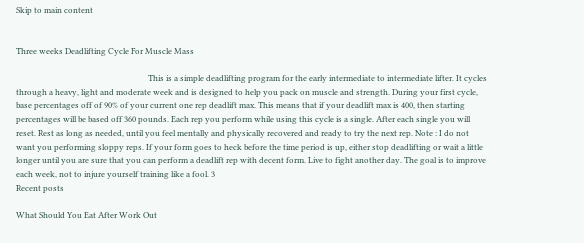Skip to main content


Three weeks Deadlifting Cycle For Muscle Mass

                                                                  This is a simple deadlifting program for the early intermediate to intermediate lifter. It cycles through a heavy, light and moderate week and is designed to help you pack on muscle and strength. During your first cycle, base percentages off of 90% of your current one rep deadlift max. This means that if your deadlift max is 400, then starting percentages will be based off 360 pounds. Each rep you perform while using this cycle is a single. After each single you will reset. Rest as long as needed, until you feel mentally and physically recovered and ready to try the next rep. Note : I do not want you performing sloppy reps. If your form goes to heck before the time period is up, either stop deadlifting or wait a little longer until you are sure that you can perform a deadlift rep with decent form. Live to fight another day. The goal is to improve each week, not to injure yourself training like a fool. 3
Recent posts

What Should You Eat After Work Out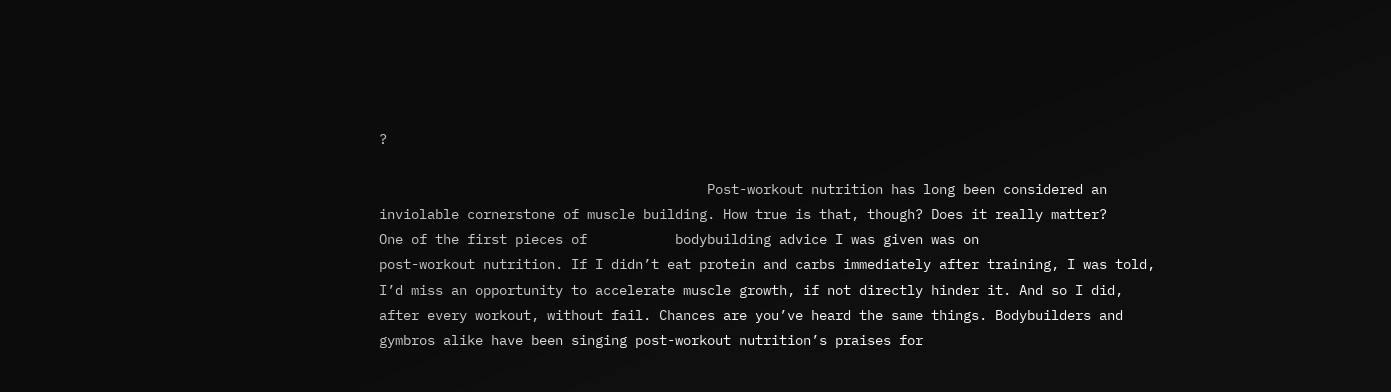?

                                         Post-workout nutrition has long been considered an inviolable cornerstone of muscle building. How true is that, though? Does it really matter?                            One of the first pieces of           bodybuilding advice I was given was on                           post-workout nutrition. If I didn’t eat protein and carbs immediately after training, I was told, I’d miss an opportunity to accelerate muscle growth, if not directly hinder it. And so I did, after every workout, without fail. Chances are you’ve heard the same things. Bodybuilders and gymbros alike have been singing post-workout nutrition’s praises for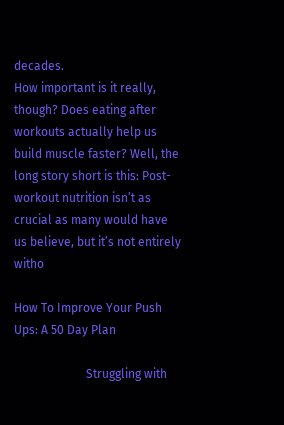decades.                                         How important is it really, though? Does eating after workouts actually help us build muscle faster? Well, the long story short is this: Post-workout nutrition isn’t as crucial as many would have us believe, but it’s not entirely witho

How To Improve Your Push Ups: A 50 Day Plan

                        Struggling with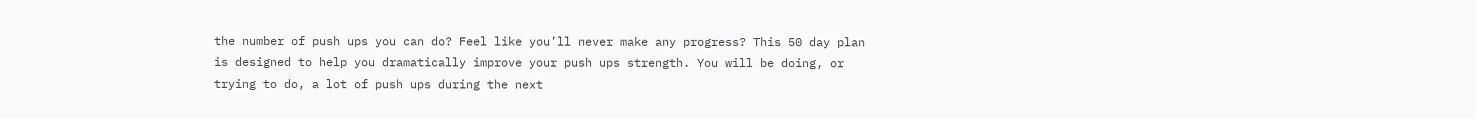the number of push ups you can do? Feel like you’ll never make any progress? This 50 day plan is designed to help you dramatically improve your push ups strength. You will be doing, or trying to do, a lot of push ups during the next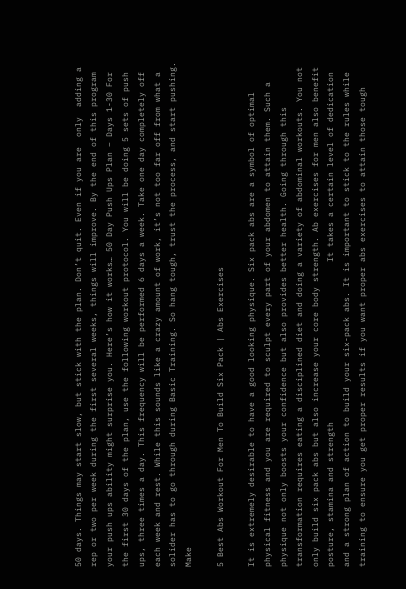50 days. Things may start slow, but stick with the plan. Don’t quit. Even if you are  only  adding a rep or two per week during the first several weeks, things will improve. By the end of this program your push ups ability might surprise you. Here’s how it works… 50 Day Push Ups Plan – Days 1-30 For the first 30 days of the plan, use the following workout protocol. You will be doing 5 sets of push ups, three times a day. This frequency will be performed 6 days a week. Take one day completely off each week and rest. While this sounds like a crazy amount of work, it’s not too far off from what a solider has to go through during Basic Training. So hang tough, trust the process, and start pushing. Make

5 Best Abs Workout For Men To Build Six Pack | Abs Exercises

It is extremely desirable to have a good looking physique. Six pack abs are a symbol of optimal physical fitness and you are required to sculpt every part of your abdomen to attain them. Such a physique not only boosts your confidence but also provides better health. Going through this transformation requires eating a disciplined diet and doing a variety of abdominal workouts. You not only build six pack abs but also increase your core body strength. Ab exercises for men also benefit posture, stamina and strength                                It takes a certain level of dedication and a strong plan of action to build your six-pack abs. It is important to stick to the rules while training to ensure you get proper results if you want proper abs exercises to attain those tough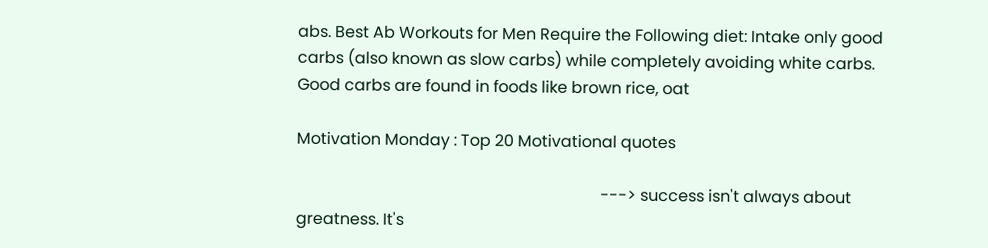abs. Best Ab Workouts for Men Require the Following diet: Intake only good carbs (also known as slow carbs) while completely avoiding white carbs. Good carbs are found in foods like brown rice, oat

Motivation Monday : Top 20 Motivational quotes

                                                                            ---> success isn't always about greatness. It's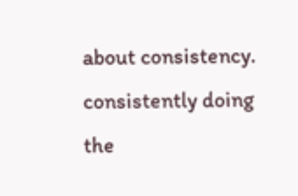about consistency. consistently doing  the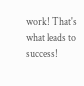work! That's what leads to success!